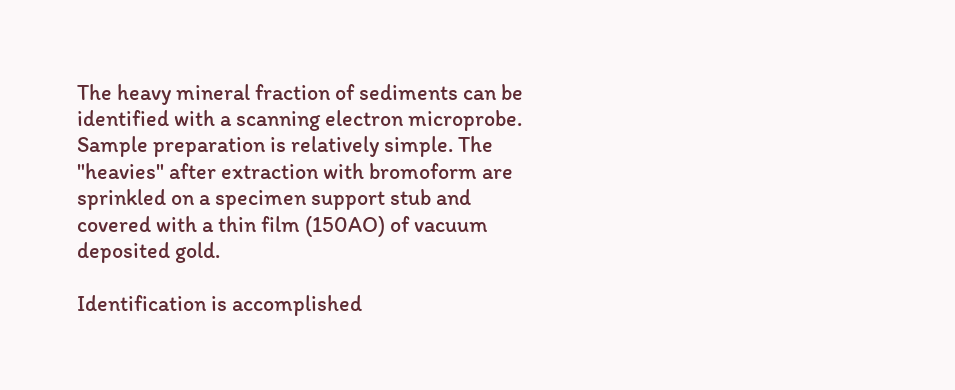The heavy mineral fraction of sediments can be identified with a scanning electron microprobe. Sample preparation is relatively simple. The "heavies" after extraction with bromoform are sprinkled on a specimen support stub and covered with a thin film (150AO) of vacuum deposited gold.

Identification is accomplished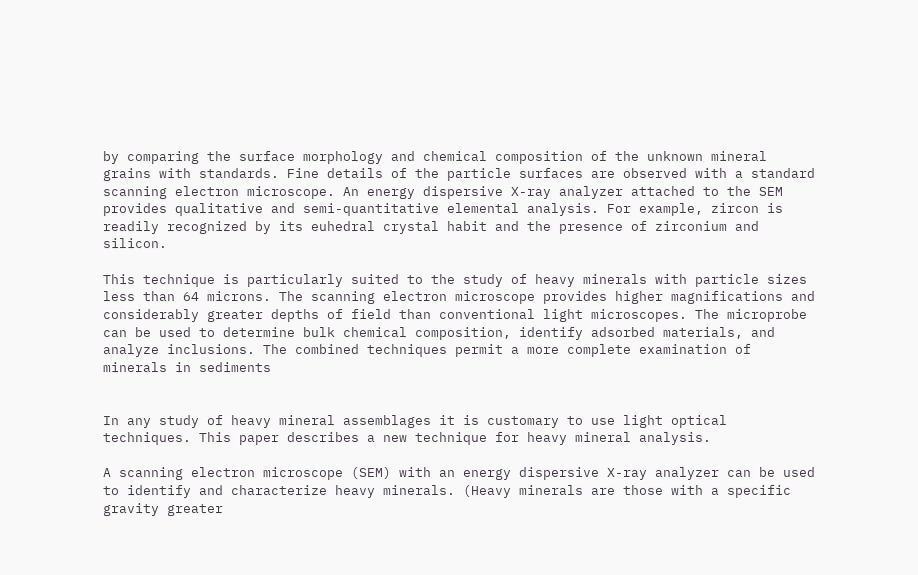by comparing the surface morphology and chemical composition of the unknown mineral grains with standards. Fine details of the particle surfaces are observed with a standard scanning electron microscope. An energy dispersive X-ray analyzer attached to the SEM provides qualitative and semi-quantitative elemental analysis. For example, zircon is readily recognized by its euhedral crystal habit and the presence of zirconium and silicon.

This technique is particularly suited to the study of heavy minerals with particle sizes less than 64 microns. The scanning electron microscope provides higher magnifications and considerably greater depths of field than conventional light microscopes. The microprobe can be used to determine bulk chemical composition, identify adsorbed materials, and analyze inclusions. The combined techniques permit a more complete examination of minerals in sediments


In any study of heavy mineral assemblages it is customary to use light optical techniques. This paper describes a new technique for heavy mineral analysis.

A scanning electron microscope (SEM) with an energy dispersive X-ray analyzer can be used to identify and characterize heavy minerals. (Heavy minerals are those with a specific gravity greater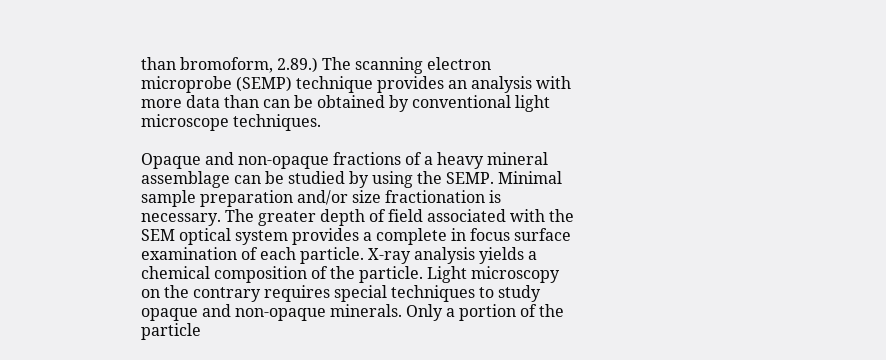than bromoform, 2.89.) The scanning electron microprobe (SEMP) technique provides an analysis with more data than can be obtained by conventional light microscope techniques.

Opaque and non-opaque fractions of a heavy mineral assemblage can be studied by using the SEMP. Minimal sample preparation and/or size fractionation is necessary. The greater depth of field associated with the SEM optical system provides a complete in focus surface examination of each particle. X-ray analysis yields a chemical composition of the particle. Light microscopy on the contrary requires special techniques to study opaque and non-opaque minerals. Only a portion of the particle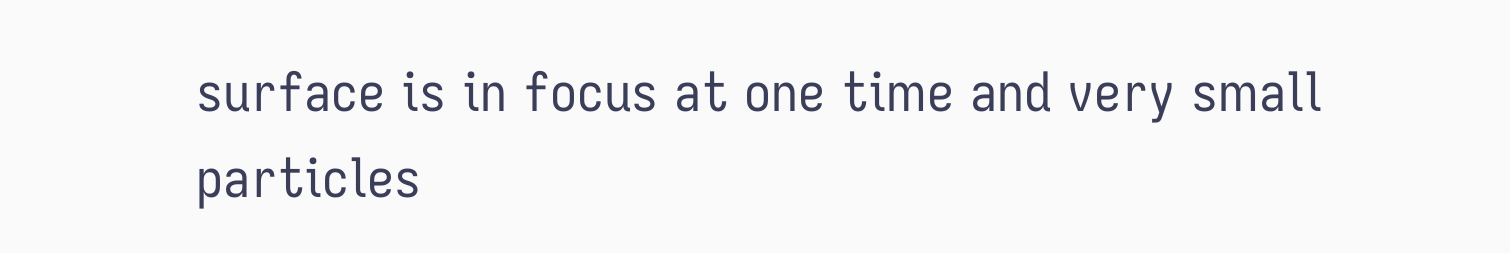surface is in focus at one time and very small particles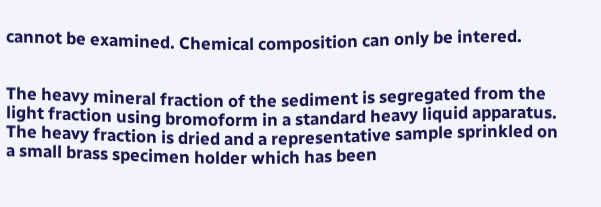cannot be examined. Chemical composition can only be intered.


The heavy mineral fraction of the sediment is segregated from the light fraction using bromoform in a standard heavy liquid apparatus. The heavy fraction is dried and a representative sample sprinkled on a small brass specimen holder which has been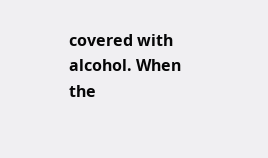covered with alcohol. When the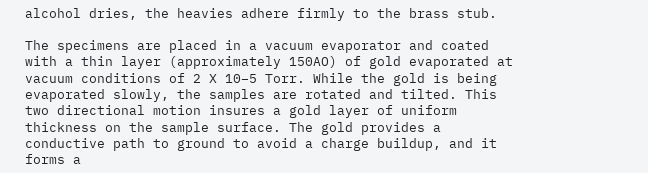alcohol dries, the heavies adhere firmly to the brass stub.

The specimens are placed in a vacuum evaporator and coated with a thin layer (approximately 150AO) of gold evaporated at vacuum conditions of 2 X 10−5 Torr. While the gold is being evaporated slowly, the samples are rotated and tilted. This two directional motion insures a gold layer of uniform thickness on the sample surface. The gold provides a conductive path to ground to avoid a charge buildup, and it forms a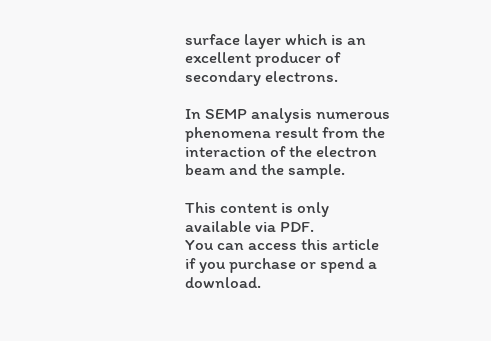surface layer which is an excellent producer of secondary electrons.

In SEMP analysis numerous phenomena result from the interaction of the electron beam and the sample.

This content is only available via PDF.
You can access this article if you purchase or spend a download.